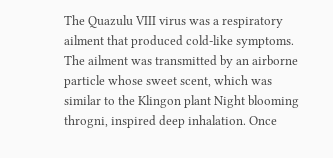The Quazulu VIII virus was a respiratory ailment that produced cold-like symptoms. The ailment was transmitted by an airborne particle whose sweet scent, which was similar to the Klingon plant Night blooming throgni, inspired deep inhalation. Once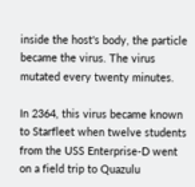inside the host's body, the particle became the virus. The virus mutated every twenty minutes.

In 2364, this virus became known to Starfleet when twelve students from the USS Enterprise-D went on a field trip to Quazulu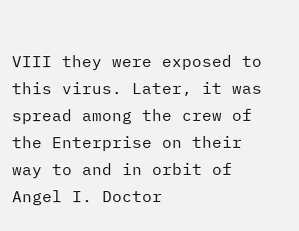VIII they were exposed to this virus. Later, it was spread among the crew of the Enterprise on their way to and in orbit of Angel I. Doctor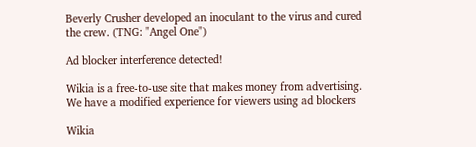Beverly Crusher developed an inoculant to the virus and cured the crew. (TNG: "Angel One")

Ad blocker interference detected!

Wikia is a free-to-use site that makes money from advertising. We have a modified experience for viewers using ad blockers

Wikia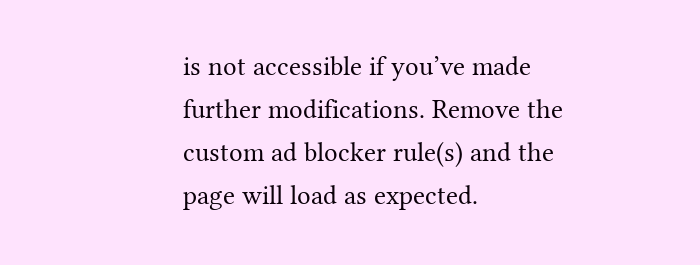is not accessible if you’ve made further modifications. Remove the custom ad blocker rule(s) and the page will load as expected.